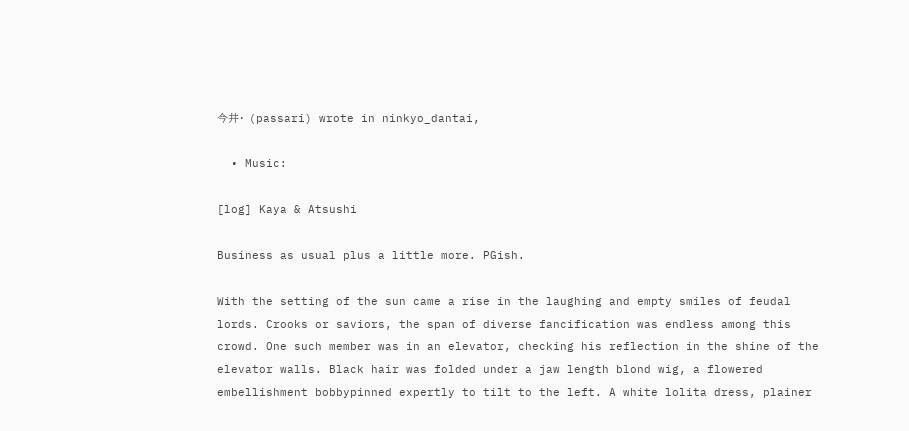今井・ (passari) wrote in ninkyo_dantai,

  • Music:

[log] Kaya & Atsushi

Business as usual plus a little more. PGish.

With the setting of the sun came a rise in the laughing and empty smiles of feudal lords. Crooks or saviors, the span of diverse fancification was endless among this crowd. One such member was in an elevator, checking his reflection in the shine of the elevator walls. Black hair was folded under a jaw length blond wig, a flowered embellishment bobbypinned expertly to tilt to the left. A white lolita dress, plainer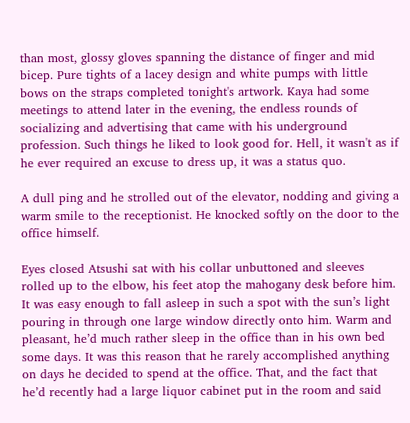than most, glossy gloves spanning the distance of finger and mid bicep. Pure tights of a lacey design and white pumps with little bows on the straps completed tonight's artwork. Kaya had some meetings to attend later in the evening, the endless rounds of socializing and advertising that came with his underground profession. Such things he liked to look good for. Hell, it wasn't as if he ever required an excuse to dress up, it was a status quo.

A dull ping and he strolled out of the elevator, nodding and giving a warm smile to the receptionist. He knocked softly on the door to the office himself.

Eyes closed Atsushi sat with his collar unbuttoned and sleeves rolled up to the elbow, his feet atop the mahogany desk before him. It was easy enough to fall asleep in such a spot with the sun’s light pouring in through one large window directly onto him. Warm and pleasant, he’d much rather sleep in the office than in his own bed some days. It was this reason that he rarely accomplished anything on days he decided to spend at the office. That, and the fact that he’d recently had a large liquor cabinet put in the room and said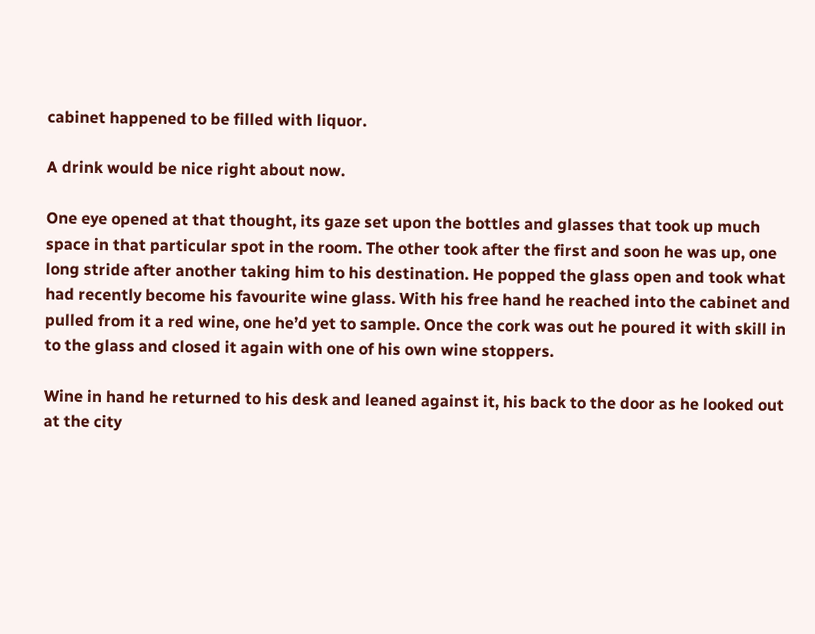cabinet happened to be filled with liquor.

A drink would be nice right about now.

One eye opened at that thought, its gaze set upon the bottles and glasses that took up much space in that particular spot in the room. The other took after the first and soon he was up, one long stride after another taking him to his destination. He popped the glass open and took what had recently become his favourite wine glass. With his free hand he reached into the cabinet and pulled from it a red wine, one he’d yet to sample. Once the cork was out he poured it with skill in to the glass and closed it again with one of his own wine stoppers.

Wine in hand he returned to his desk and leaned against it, his back to the door as he looked out at the city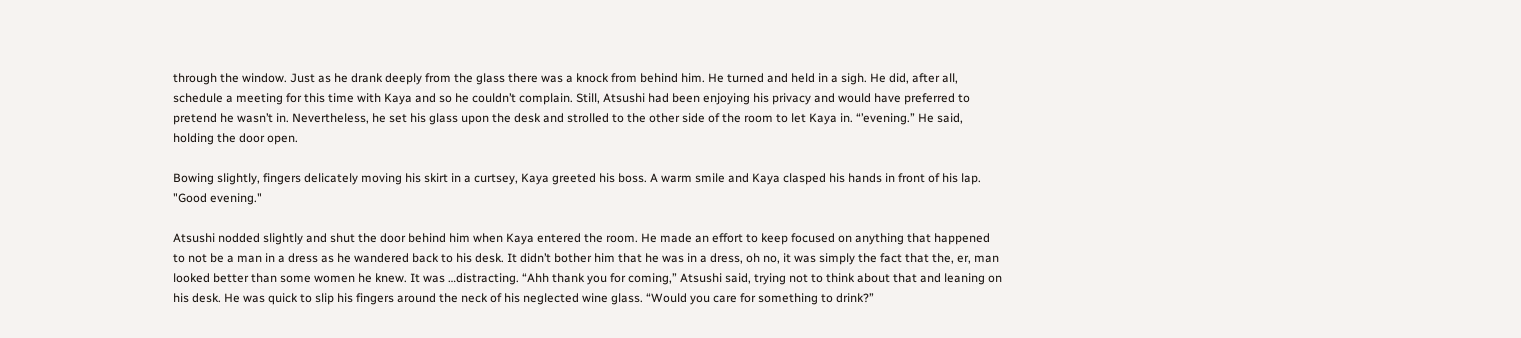through the window. Just as he drank deeply from the glass there was a knock from behind him. He turned and held in a sigh. He did, after all, schedule a meeting for this time with Kaya and so he couldn’t complain. Still, Atsushi had been enjoying his privacy and would have preferred to pretend he wasn’t in. Nevertheless, he set his glass upon the desk and strolled to the other side of the room to let Kaya in. “’evening.” He said, holding the door open.

Bowing slightly, fingers delicately moving his skirt in a curtsey, Kaya greeted his boss. A warm smile and Kaya clasped his hands in front of his lap. "Good evening."

Atsushi nodded slightly and shut the door behind him when Kaya entered the room. He made an effort to keep focused on anything that happened to not be a man in a dress as he wandered back to his desk. It didn’t bother him that he was in a dress, oh no, it was simply the fact that the, er, man looked better than some women he knew. It was …distracting. “Ahh thank you for coming,” Atsushi said, trying not to think about that and leaning on his desk. He was quick to slip his fingers around the neck of his neglected wine glass. “Would you care for something to drink?”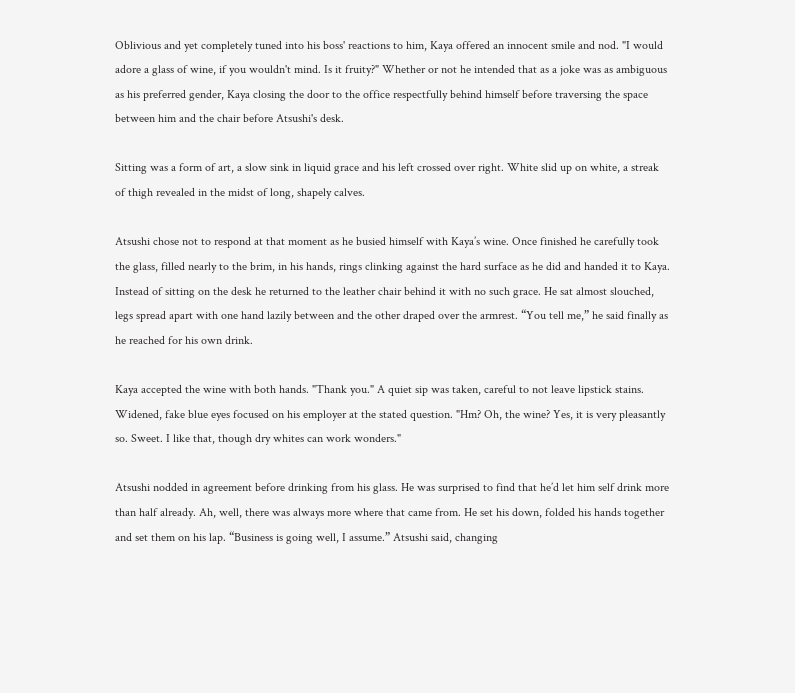Oblivious and yet completely tuned into his boss' reactions to him, Kaya offered an innocent smile and nod. "I would adore a glass of wine, if you wouldn't mind. Is it fruity?" Whether or not he intended that as a joke was as ambiguous as his preferred gender, Kaya closing the door to the office respectfully behind himself before traversing the space between him and the chair before Atsushi's desk.

Sitting was a form of art, a slow sink in liquid grace and his left crossed over right. White slid up on white, a streak of thigh revealed in the midst of long, shapely calves.

Atsushi chose not to respond at that moment as he busied himself with Kaya’s wine. Once finished he carefully took the glass, filled nearly to the brim, in his hands, rings clinking against the hard surface as he did and handed it to Kaya. Instead of sitting on the desk he returned to the leather chair behind it with no such grace. He sat almost slouched, legs spread apart with one hand lazily between and the other draped over the armrest. “You tell me,” he said finally as he reached for his own drink.

Kaya accepted the wine with both hands. "Thank you." A quiet sip was taken, careful to not leave lipstick stains. Widened, fake blue eyes focused on his employer at the stated question. "Hm? Oh, the wine? Yes, it is very pleasantly so. Sweet. I like that, though dry whites can work wonders."

Atsushi nodded in agreement before drinking from his glass. He was surprised to find that he’d let him self drink more than half already. Ah, well, there was always more where that came from. He set his down, folded his hands together and set them on his lap. “Business is going well, I assume.” Atsushi said, changing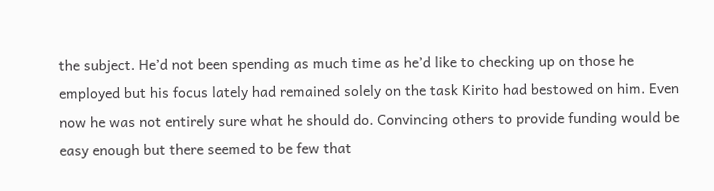the subject. He’d not been spending as much time as he’d like to checking up on those he employed but his focus lately had remained solely on the task Kirito had bestowed on him. Even now he was not entirely sure what he should do. Convincing others to provide funding would be easy enough but there seemed to be few that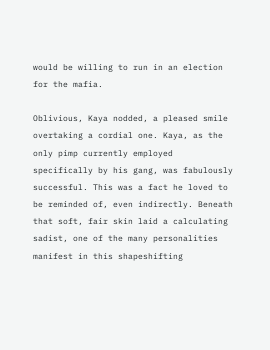would be willing to run in an election for the mafia.

Oblivious, Kaya nodded, a pleased smile overtaking a cordial one. Kaya, as the only pimp currently employed specifically by his gang, was fabulously successful. This was a fact he loved to be reminded of, even indirectly. Beneath that soft, fair skin laid a calculating sadist, one of the many personalities manifest in this shapeshifting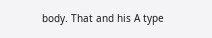body. That and his A type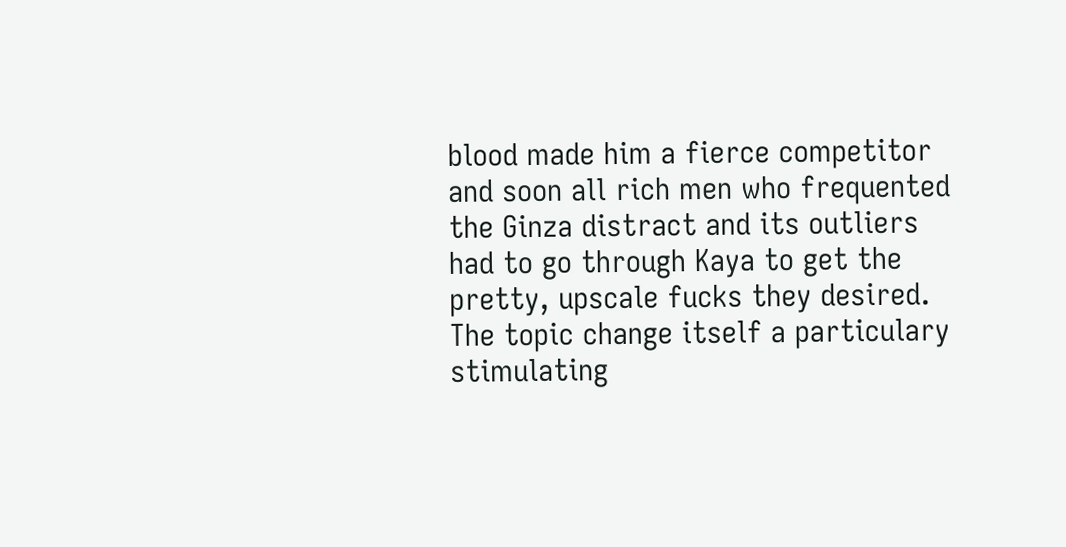blood made him a fierce competitor and soon all rich men who frequented the Ginza distract and its outliers had to go through Kaya to get the pretty, upscale fucks they desired. The topic change itself a particulary stimulating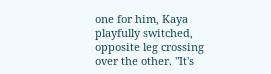one for him, Kaya playfully switched, opposite leg crossing over the other. "It's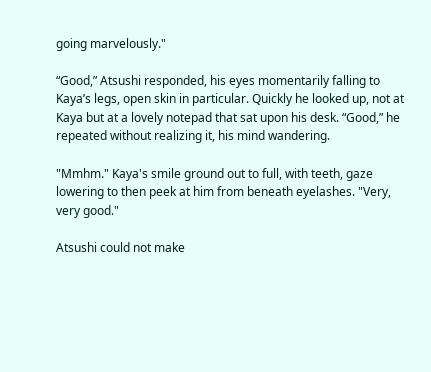going marvelously."

“Good,” Atsushi responded, his eyes momentarily falling to Kaya’s legs, open skin in particular. Quickly he looked up, not at Kaya but at a lovely notepad that sat upon his desk. “Good,” he repeated without realizing it, his mind wandering.

"Mmhm." Kaya's smile ground out to full, with teeth, gaze lowering to then peek at him from beneath eyelashes. "Very, very good."

Atsushi could not make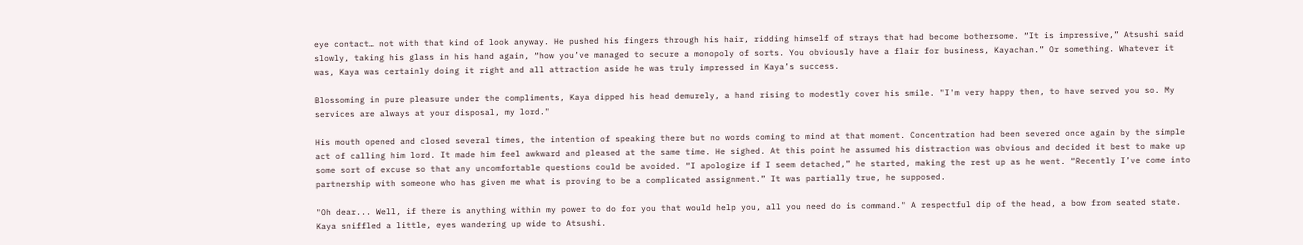eye contact… not with that kind of look anyway. He pushed his fingers through his hair, ridding himself of strays that had become bothersome. “It is impressive,” Atsushi said slowly, taking his glass in his hand again, “how you’ve managed to secure a monopoly of sorts. You obviously have a flair for business, Kayachan.” Or something. Whatever it was, Kaya was certainly doing it right and all attraction aside he was truly impressed in Kaya’s success.

Blossoming in pure pleasure under the compliments, Kaya dipped his head demurely, a hand rising to modestly cover his smile. "I'm very happy then, to have served you so. My services are always at your disposal, my lord."

His mouth opened and closed several times, the intention of speaking there but no words coming to mind at that moment. Concentration had been severed once again by the simple act of calling him lord. It made him feel awkward and pleased at the same time. He sighed. At this point he assumed his distraction was obvious and decided it best to make up some sort of excuse so that any uncomfortable questions could be avoided. “I apologize if I seem detached,” he started, making the rest up as he went. “Recently I’ve come into partnership with someone who has given me what is proving to be a complicated assignment.” It was partially true, he supposed.

"Oh dear... Well, if there is anything within my power to do for you that would help you, all you need do is command." A respectful dip of the head, a bow from seated state. Kaya sniffled a little, eyes wandering up wide to Atsushi.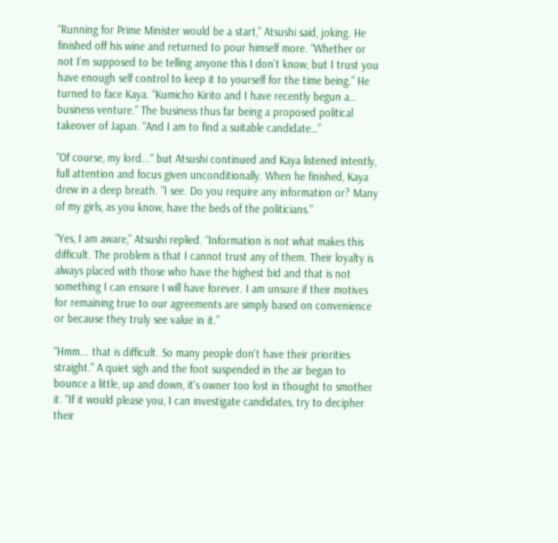“Running for Prime Minister would be a start,” Atsushi said, joking. He finished off his wine and returned to pour himself more. “Whether or not I’m supposed to be telling anyone this I don’t know, but I trust you have enough self control to keep it to yourself for the time being.” He turned to face Kaya. “Kumicho Kirito and I have recently begun a… business venture.” The business thus far being a proposed political takeover of Japan. “And I am to find a suitable candidate…”

"Of course, my lord..." but Atsushi continued and Kaya listened intently, full attention and focus given unconditionally. When he finished, Kaya drew in a deep breath. "I see. Do you require any information or? Many of my girls, as you know, have the beds of the politicians."

“Yes, I am aware,” Atsushi replied. “Information is not what makes this difficult. The problem is that I cannot trust any of them. Their loyalty is always placed with those who have the highest bid and that is not something I can ensure I will have forever. I am unsure if their motives for remaining true to our agreements are simply based on convenience or because they truly see value in it.”

"Hmm... that is difficult. So many people don't have their priorities straight." A quiet sigh and the foot suspended in the air began to bounce a little, up and down, it's owner too lost in thought to smother it. "If it would please you, I can investigate candidates, try to decipher their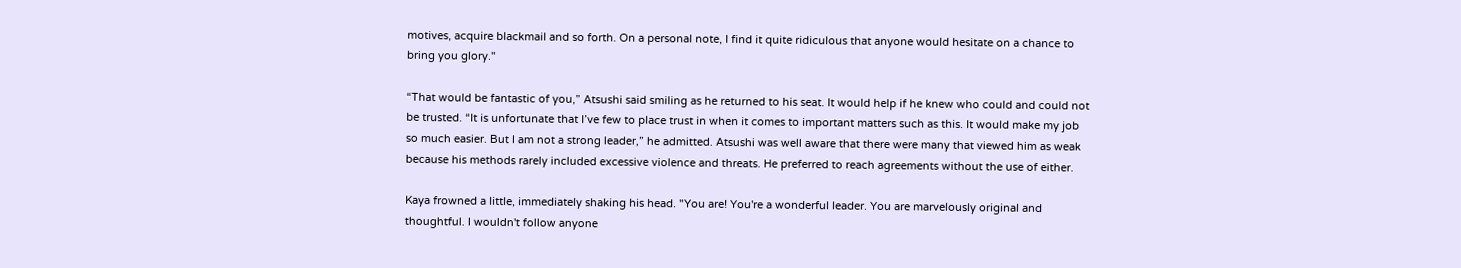motives, acquire blackmail and so forth. On a personal note, I find it quite ridiculous that anyone would hesitate on a chance to bring you glory."

“That would be fantastic of you,” Atsushi said smiling as he returned to his seat. It would help if he knew who could and could not be trusted. “It is unfortunate that I’ve few to place trust in when it comes to important matters such as this. It would make my job so much easier. But I am not a strong leader,” he admitted. Atsushi was well aware that there were many that viewed him as weak because his methods rarely included excessive violence and threats. He preferred to reach agreements without the use of either.

Kaya frowned a little, immediately shaking his head. "You are! You're a wonderful leader. You are marvelously original and thoughtful. I wouldn't follow anyone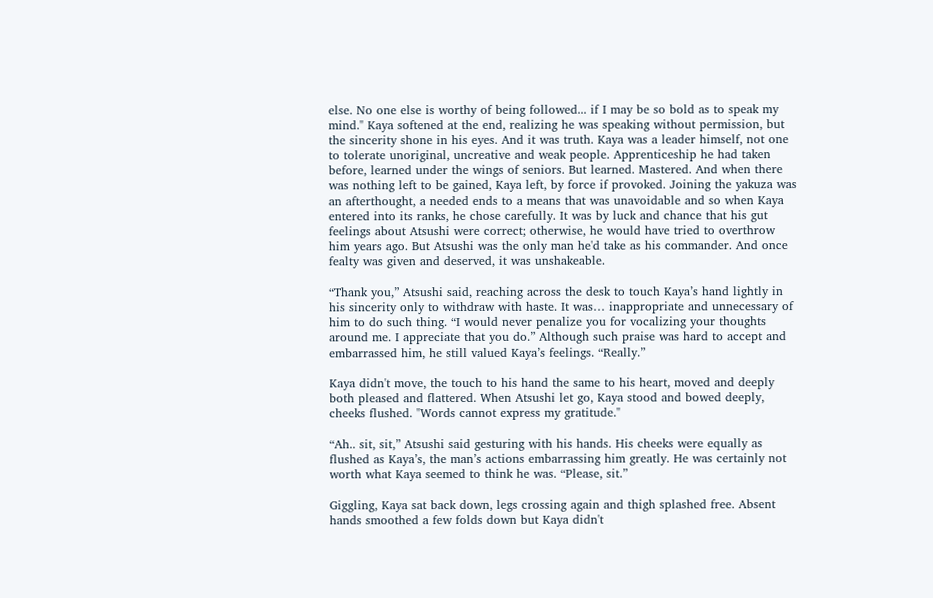else. No one else is worthy of being followed... if I may be so bold as to speak my mind." Kaya softened at the end, realizing he was speaking without permission, but the sincerity shone in his eyes. And it was truth. Kaya was a leader himself, not one to tolerate unoriginal, uncreative and weak people. Apprenticeship he had taken before, learned under the wings of seniors. But learned. Mastered. And when there was nothing left to be gained, Kaya left, by force if provoked. Joining the yakuza was an afterthought, a needed ends to a means that was unavoidable and so when Kaya entered into its ranks, he chose carefully. It was by luck and chance that his gut feelings about Atsushi were correct; otherwise, he would have tried to overthrow him years ago. But Atsushi was the only man he'd take as his commander. And once fealty was given and deserved, it was unshakeable.

“Thank you,” Atsushi said, reaching across the desk to touch Kaya’s hand lightly in his sincerity only to withdraw with haste. It was… inappropriate and unnecessary of him to do such thing. “I would never penalize you for vocalizing your thoughts around me. I appreciate that you do.” Although such praise was hard to accept and embarrassed him, he still valued Kaya’s feelings. “Really.”

Kaya didn't move, the touch to his hand the same to his heart, moved and deeply both pleased and flattered. When Atsushi let go, Kaya stood and bowed deeply, cheeks flushed. "Words cannot express my gratitude."

“Ah.. sit, sit,” Atsushi said gesturing with his hands. His cheeks were equally as flushed as Kaya’s, the man’s actions embarrassing him greatly. He was certainly not worth what Kaya seemed to think he was. “Please, sit.”

Giggling, Kaya sat back down, legs crossing again and thigh splashed free. Absent hands smoothed a few folds down but Kaya didn't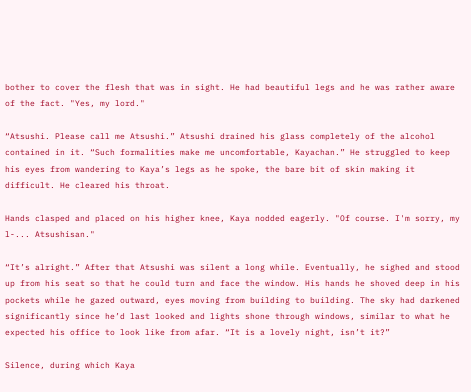bother to cover the flesh that was in sight. He had beautiful legs and he was rather aware of the fact. "Yes, my lord."

“Atsushi. Please call me Atsushi.” Atsushi drained his glass completely of the alcohol contained in it. “Such formalities make me uncomfortable, Kayachan.” He struggled to keep his eyes from wandering to Kaya’s legs as he spoke, the bare bit of skin making it difficult. He cleared his throat.

Hands clasped and placed on his higher knee, Kaya nodded eagerly. "Of course. I'm sorry, my l-... Atsushisan."

“It’s alright.” After that Atsushi was silent a long while. Eventually, he sighed and stood up from his seat so that he could turn and face the window. His hands he shoved deep in his pockets while he gazed outward, eyes moving from building to building. The sky had darkened significantly since he’d last looked and lights shone through windows, similar to what he expected his office to look like from afar. “It is a lovely night, isn’t it?”

Silence, during which Kaya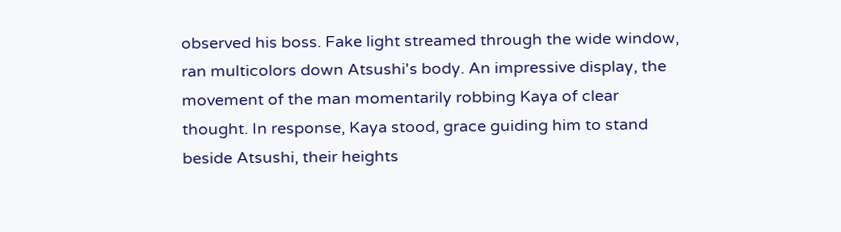observed his boss. Fake light streamed through the wide window, ran multicolors down Atsushi's body. An impressive display, the movement of the man momentarily robbing Kaya of clear thought. In response, Kaya stood, grace guiding him to stand beside Atsushi, their heights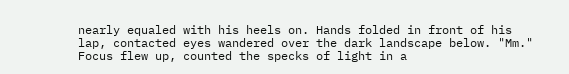nearly equaled with his heels on. Hands folded in front of his lap, contacted eyes wandered over the dark landscape below. "Mm." Focus flew up, counted the specks of light in a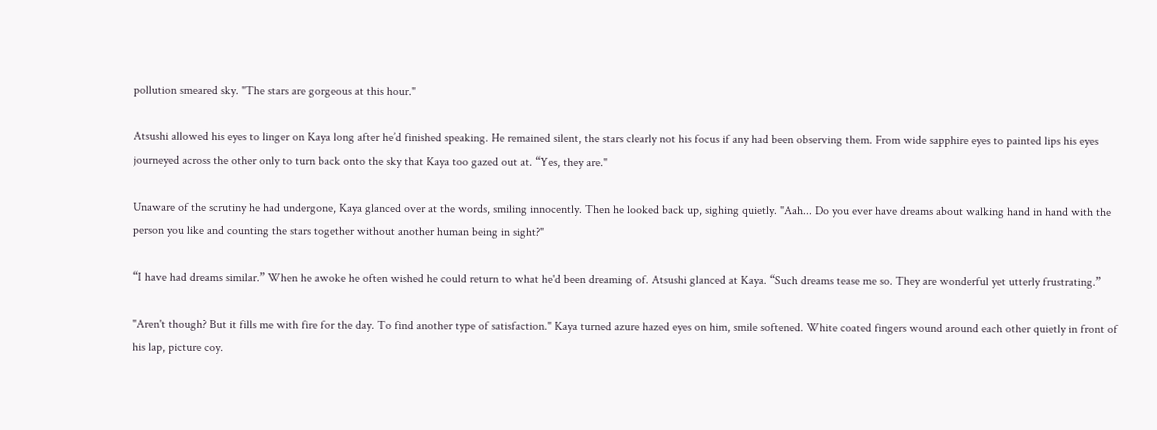pollution smeared sky. "The stars are gorgeous at this hour."

Atsushi allowed his eyes to linger on Kaya long after he’d finished speaking. He remained silent, the stars clearly not his focus if any had been observing them. From wide sapphire eyes to painted lips his eyes journeyed across the other only to turn back onto the sky that Kaya too gazed out at. “Yes, they are."

Unaware of the scrutiny he had undergone, Kaya glanced over at the words, smiling innocently. Then he looked back up, sighing quietly. "Aah... Do you ever have dreams about walking hand in hand with the person you like and counting the stars together without another human being in sight?"

“I have had dreams similar.” When he awoke he often wished he could return to what he'd been dreaming of. Atsushi glanced at Kaya. “Such dreams tease me so. They are wonderful yet utterly frustrating.”

"Aren't though? But it fills me with fire for the day. To find another type of satisfaction." Kaya turned azure hazed eyes on him, smile softened. White coated fingers wound around each other quietly in front of his lap, picture coy.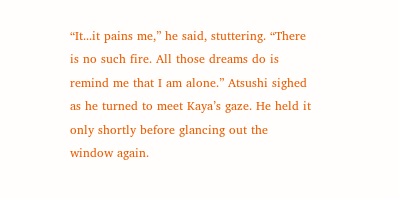“It...it pains me,” he said, stuttering. “There is no such fire. All those dreams do is remind me that I am alone.” Atsushi sighed as he turned to meet Kaya’s gaze. He held it only shortly before glancing out the window again.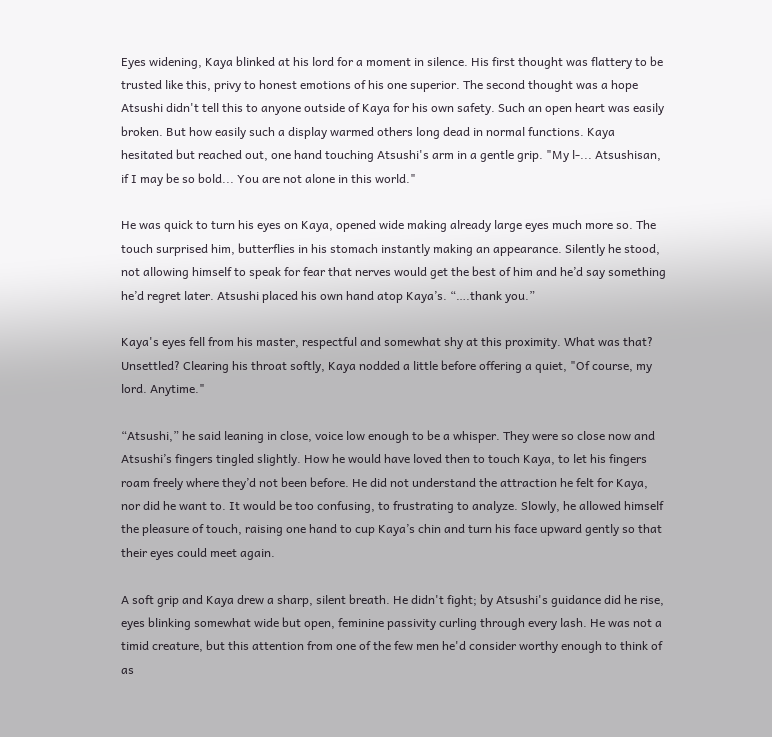Eyes widening, Kaya blinked at his lord for a moment in silence. His first thought was flattery to be trusted like this, privy to honest emotions of his one superior. The second thought was a hope Atsushi didn't tell this to anyone outside of Kaya for his own safety. Such an open heart was easily broken. But how easily such a display warmed others long dead in normal functions. Kaya hesitated but reached out, one hand touching Atsushi's arm in a gentle grip. "My l-... Atsushisan, if I may be so bold... You are not alone in this world."

He was quick to turn his eyes on Kaya, opened wide making already large eyes much more so. The touch surprised him, butterflies in his stomach instantly making an appearance. Silently he stood, not allowing himself to speak for fear that nerves would get the best of him and he’d say something he’d regret later. Atsushi placed his own hand atop Kaya’s. “….thank you.”

Kaya's eyes fell from his master, respectful and somewhat shy at this proximity. What was that? Unsettled? Clearing his throat softly, Kaya nodded a little before offering a quiet, "Of course, my lord. Anytime."

“Atsushi,” he said leaning in close, voice low enough to be a whisper. They were so close now and Atsushi’s fingers tingled slightly. How he would have loved then to touch Kaya, to let his fingers roam freely where they’d not been before. He did not understand the attraction he felt for Kaya, nor did he want to. It would be too confusing, to frustrating to analyze. Slowly, he allowed himself the pleasure of touch, raising one hand to cup Kaya’s chin and turn his face upward gently so that their eyes could meet again.

A soft grip and Kaya drew a sharp, silent breath. He didn't fight; by Atsushi's guidance did he rise, eyes blinking somewhat wide but open, feminine passivity curling through every lash. He was not a timid creature, but this attention from one of the few men he'd consider worthy enough to think of as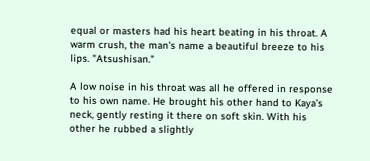equal or masters had his heart beating in his throat. A warm crush, the man's name a beautiful breeze to his lips. "Atsushisan."

A low noise in his throat was all he offered in response to his own name. He brought his other hand to Kaya’s neck, gently resting it there on soft skin. With his other he rubbed a slightly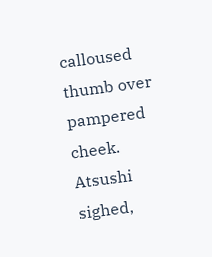calloused thumb over pampered cheek. Atsushi sighed,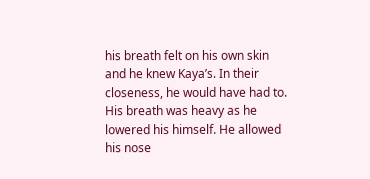his breath felt on his own skin and he knew Kaya’s. In their closeness, he would have had to. His breath was heavy as he lowered his himself. He allowed his nose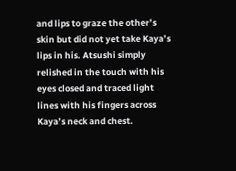and lips to graze the other’s skin but did not yet take Kaya’s lips in his. Atsushi simply relished in the touch with his eyes closed and traced light lines with his fingers across Kaya’s neck and chest.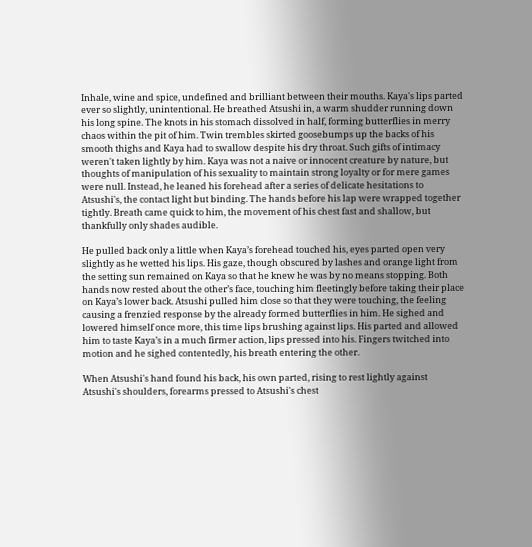Inhale, wine and spice, undefined and brilliant between their mouths. Kaya's lips parted ever so slightly, unintentional. He breathed Atsushi in, a warm shudder running down his long spine. The knots in his stomach dissolved in half, forming butterflies in merry chaos within the pit of him. Twin trembles skirted goosebumps up the backs of his smooth thighs and Kaya had to swallow despite his dry throat. Such gifts of intimacy weren't taken lightly by him. Kaya was not a naive or innocent creature by nature, but thoughts of manipulation of his sexuality to maintain strong loyalty or for mere games were null. Instead, he leaned his forehead after a series of delicate hesitations to Atsushi's, the contact light but binding. The hands before his lap were wrapped together tightly. Breath came quick to him, the movement of his chest fast and shallow, but thankfully only shades audible.

He pulled back only a little when Kaya’s forehead touched his, eyes parted open very slightly as he wetted his lips. His gaze, though obscured by lashes and orange light from the setting sun remained on Kaya so that he knew he was by no means stopping. Both hands now rested about the other’s face, touching him fleetingly before taking their place on Kaya’s lower back. Atsushi pulled him close so that they were touching, the feeling causing a frenzied response by the already formed butterflies in him. He sighed and lowered himself once more, this time lips brushing against lips. His parted and allowed him to taste Kaya’s in a much firmer action, lips pressed into his. Fingers twitched into motion and he sighed contentedly, his breath entering the other.

When Atsushi's hand found his back, his own parted, rising to rest lightly against Atsushi's shoulders, forearms pressed to Atsushi's chest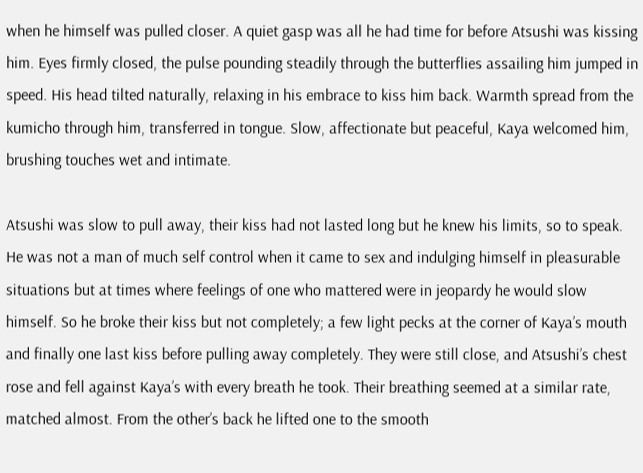when he himself was pulled closer. A quiet gasp was all he had time for before Atsushi was kissing him. Eyes firmly closed, the pulse pounding steadily through the butterflies assailing him jumped in speed. His head tilted naturally, relaxing in his embrace to kiss him back. Warmth spread from the kumicho through him, transferred in tongue. Slow, affectionate but peaceful, Kaya welcomed him, brushing touches wet and intimate.

Atsushi was slow to pull away, their kiss had not lasted long but he knew his limits, so to speak. He was not a man of much self control when it came to sex and indulging himself in pleasurable situations but at times where feelings of one who mattered were in jeopardy he would slow himself. So he broke their kiss but not completely; a few light pecks at the corner of Kaya’s mouth and finally one last kiss before pulling away completely. They were still close, and Atsushi’s chest rose and fell against Kaya’s with every breath he took. Their breathing seemed at a similar rate, matched almost. From the other’s back he lifted one to the smooth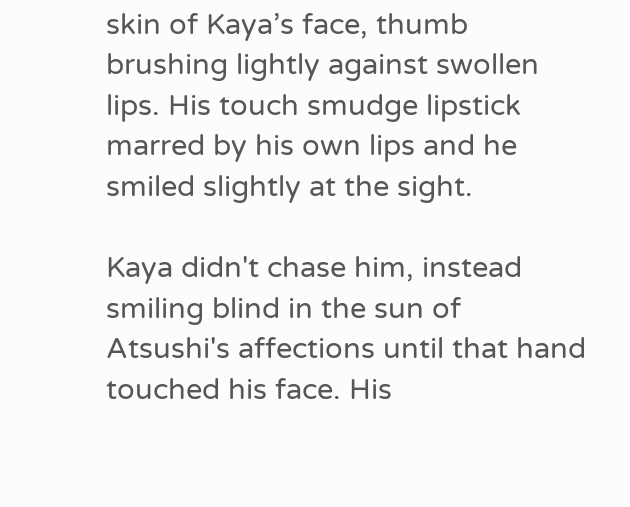skin of Kaya’s face, thumb brushing lightly against swollen lips. His touch smudge lipstick marred by his own lips and he smiled slightly at the sight.

Kaya didn't chase him, instead smiling blind in the sun of Atsushi's affections until that hand touched his face. His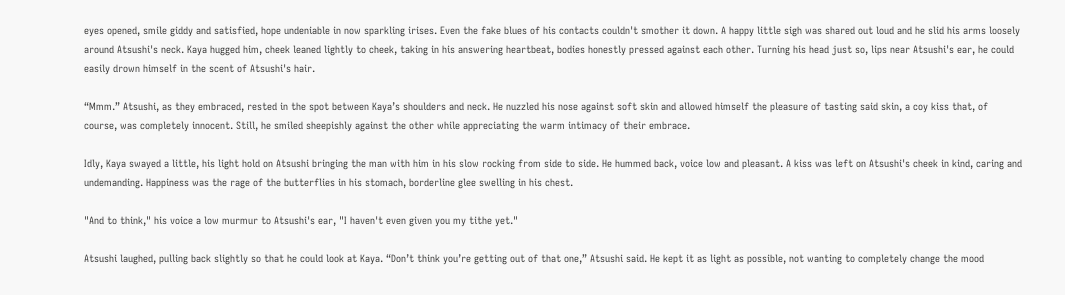eyes opened, smile giddy and satisfied, hope undeniable in now sparkling irises. Even the fake blues of his contacts couldn't smother it down. A happy little sigh was shared out loud and he slid his arms loosely around Atsushi's neck. Kaya hugged him, cheek leaned lightly to cheek, taking in his answering heartbeat, bodies honestly pressed against each other. Turning his head just so, lips near Atsushi's ear, he could easily drown himself in the scent of Atsushi's hair.

“Mmm.” Atsushi, as they embraced, rested in the spot between Kaya’s shoulders and neck. He nuzzled his nose against soft skin and allowed himself the pleasure of tasting said skin, a coy kiss that, of course, was completely innocent. Still, he smiled sheepishly against the other while appreciating the warm intimacy of their embrace.

Idly, Kaya swayed a little, his light hold on Atsushi bringing the man with him in his slow rocking from side to side. He hummed back, voice low and pleasant. A kiss was left on Atsushi's cheek in kind, caring and undemanding. Happiness was the rage of the butterflies in his stomach, borderline glee swelling in his chest.

"And to think," his voice a low murmur to Atsushi's ear, "I haven't even given you my tithe yet."

Atsushi laughed, pulling back slightly so that he could look at Kaya. “Don’t think you’re getting out of that one,” Atsushi said. He kept it as light as possible, not wanting to completely change the mood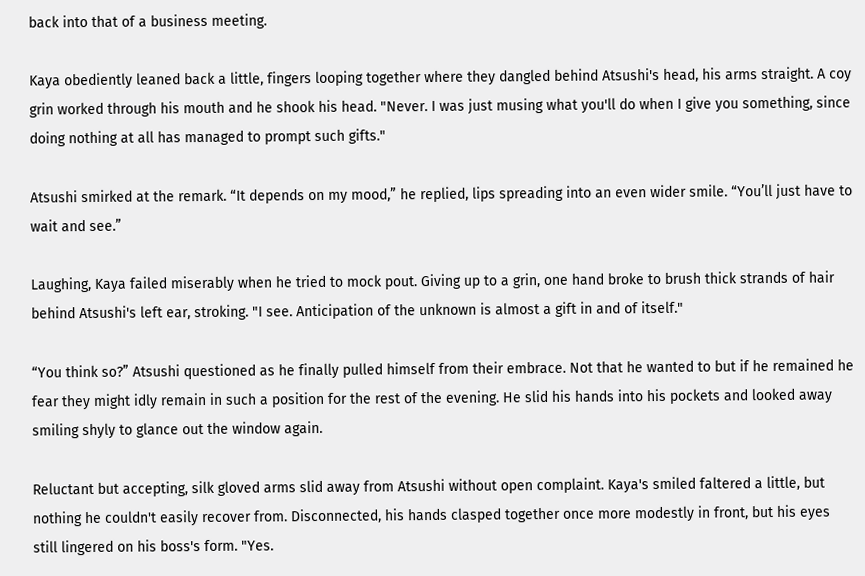back into that of a business meeting.

Kaya obediently leaned back a little, fingers looping together where they dangled behind Atsushi's head, his arms straight. A coy grin worked through his mouth and he shook his head. "Never. I was just musing what you'll do when I give you something, since doing nothing at all has managed to prompt such gifts."

Atsushi smirked at the remark. “It depends on my mood,” he replied, lips spreading into an even wider smile. “You’ll just have to wait and see.”

Laughing, Kaya failed miserably when he tried to mock pout. Giving up to a grin, one hand broke to brush thick strands of hair behind Atsushi's left ear, stroking. "I see. Anticipation of the unknown is almost a gift in and of itself."

“You think so?” Atsushi questioned as he finally pulled himself from their embrace. Not that he wanted to but if he remained he fear they might idly remain in such a position for the rest of the evening. He slid his hands into his pockets and looked away smiling shyly to glance out the window again.

Reluctant but accepting, silk gloved arms slid away from Atsushi without open complaint. Kaya's smiled faltered a little, but nothing he couldn't easily recover from. Disconnected, his hands clasped together once more modestly in front, but his eyes still lingered on his boss's form. "Yes.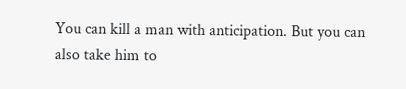You can kill a man with anticipation. But you can also take him to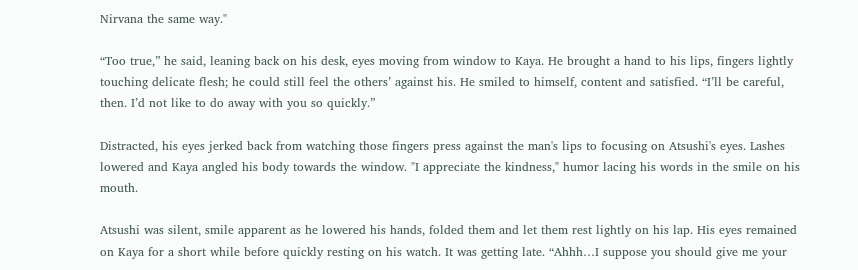Nirvana the same way."

“Too true,” he said, leaning back on his desk, eyes moving from window to Kaya. He brought a hand to his lips, fingers lightly touching delicate flesh; he could still feel the others’ against his. He smiled to himself, content and satisfied. “I’ll be careful, then. I’d not like to do away with you so quickly.”

Distracted, his eyes jerked back from watching those fingers press against the man's lips to focusing on Atsushi's eyes. Lashes lowered and Kaya angled his body towards the window. "I appreciate the kindness," humor lacing his words in the smile on his mouth.

Atsushi was silent, smile apparent as he lowered his hands, folded them and let them rest lightly on his lap. His eyes remained on Kaya for a short while before quickly resting on his watch. It was getting late. “Ahhh…I suppose you should give me your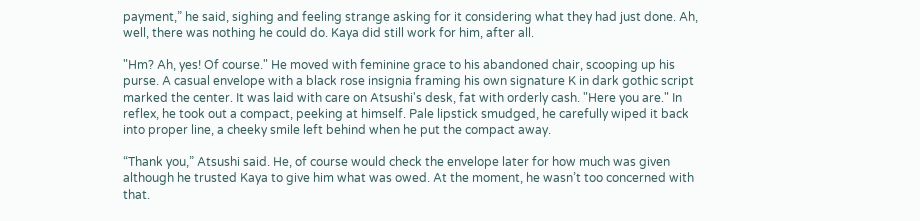payment,” he said, sighing and feeling strange asking for it considering what they had just done. Ah, well, there was nothing he could do. Kaya did still work for him, after all.

"Hm? Ah, yes! Of course." He moved with feminine grace to his abandoned chair, scooping up his purse. A casual envelope with a black rose insignia framing his own signature K in dark gothic script marked the center. It was laid with care on Atsushi's desk, fat with orderly cash. "Here you are." In reflex, he took out a compact, peeking at himself. Pale lipstick smudged, he carefully wiped it back into proper line, a cheeky smile left behind when he put the compact away.

“Thank you,” Atsushi said. He, of course would check the envelope later for how much was given although he trusted Kaya to give him what was owed. At the moment, he wasn’t too concerned with that.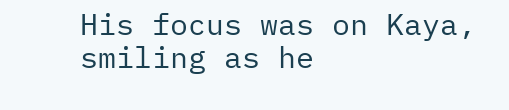His focus was on Kaya, smiling as he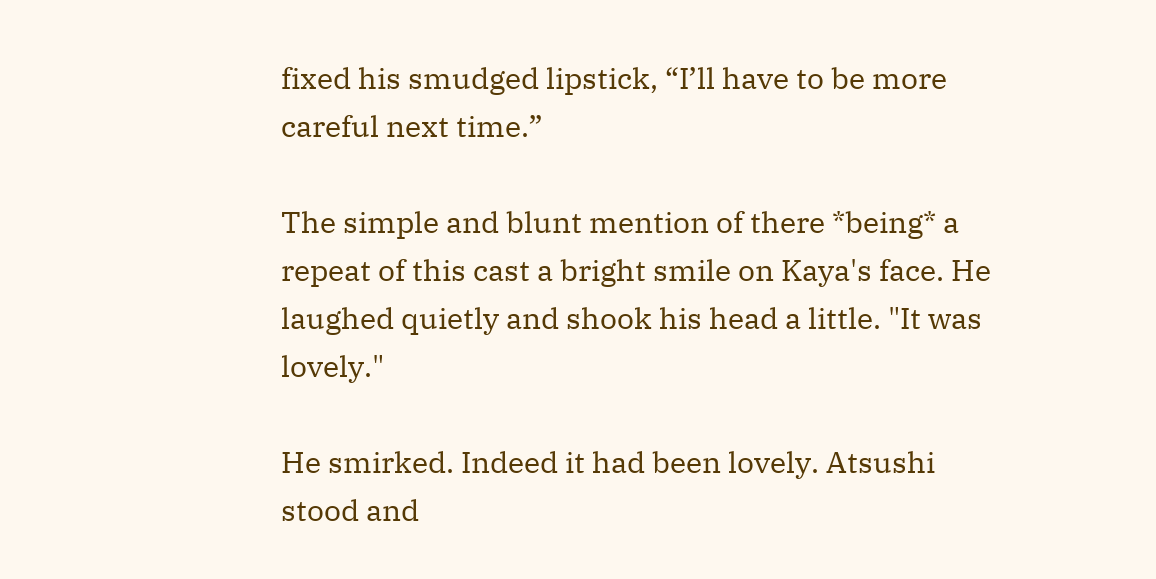fixed his smudged lipstick, “I’ll have to be more careful next time.”

The simple and blunt mention of there *being* a repeat of this cast a bright smile on Kaya's face. He laughed quietly and shook his head a little. "It was lovely."

He smirked. Indeed it had been lovely. Atsushi stood and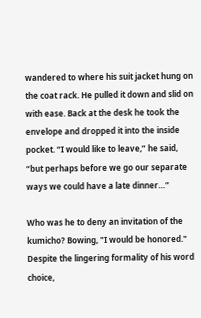wandered to where his suit jacket hung on the coat rack. He pulled it down and slid on with ease. Back at the desk he took the envelope and dropped it into the inside pocket. “I would like to leave,” he said, “but perhaps before we go our separate ways we could have a late dinner…”

Who was he to deny an invitation of the kumicho? Bowing, "I would be honored." Despite the lingering formality of his word choice,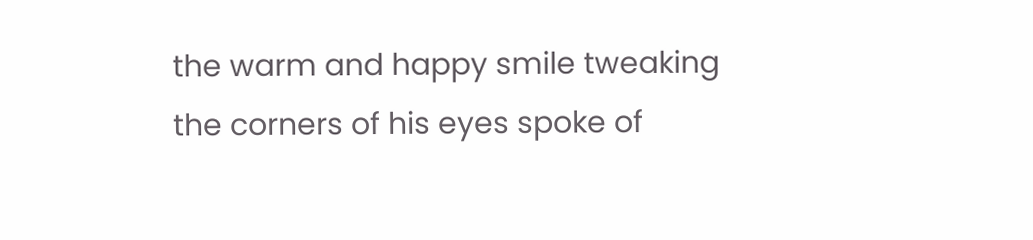the warm and happy smile tweaking the corners of his eyes spoke of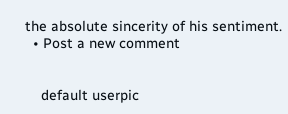the absolute sincerity of his sentiment.
  • Post a new comment


    default userpic